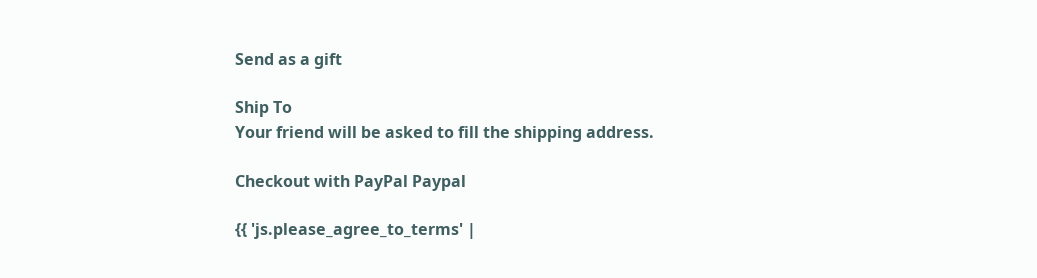Send as a gift

Ship To
Your friend will be asked to fill the shipping address.

Checkout with PayPal Paypal

{{ 'js.please_agree_to_terms' |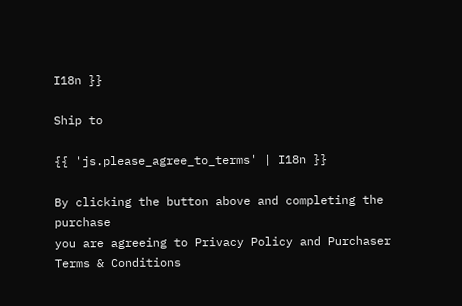I18n }}

Ship to

{{ 'js.please_agree_to_terms' | I18n }}

By clicking the button above and completing the purchase
you are agreeing to Privacy Policy and Purchaser Terms & Conditions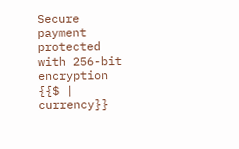Secure payment protected with 256-bit encryption
{{$ | currency}}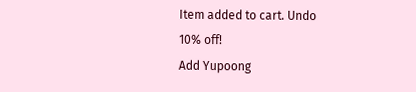Item added to cart. Undo
10% off!
Add Yupoong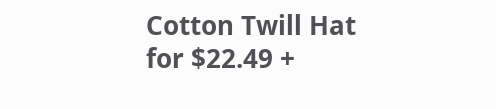Cotton Twill Hat
for $22.49 +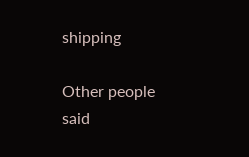shipping

Other people said